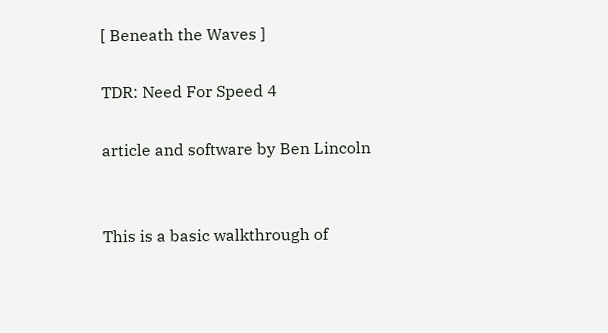[ Beneath the Waves ]

TDR: Need For Speed 4

article and software by Ben Lincoln


This is a basic walkthrough of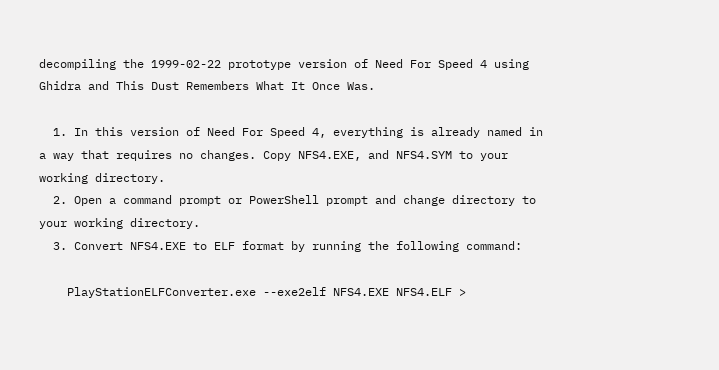decompiling the 1999-02-22 prototype version of Need For Speed 4 using Ghidra and This Dust Remembers What It Once Was.

  1. In this version of Need For Speed 4, everything is already named in a way that requires no changes. Copy NFS4.EXE, and NFS4.SYM to your working directory.
  2. Open a command prompt or PowerShell prompt and change directory to your working directory.
  3. Convert NFS4.EXE to ELF format by running the following command:

    PlayStationELFConverter.exe --exe2elf NFS4.EXE NFS4.ELF >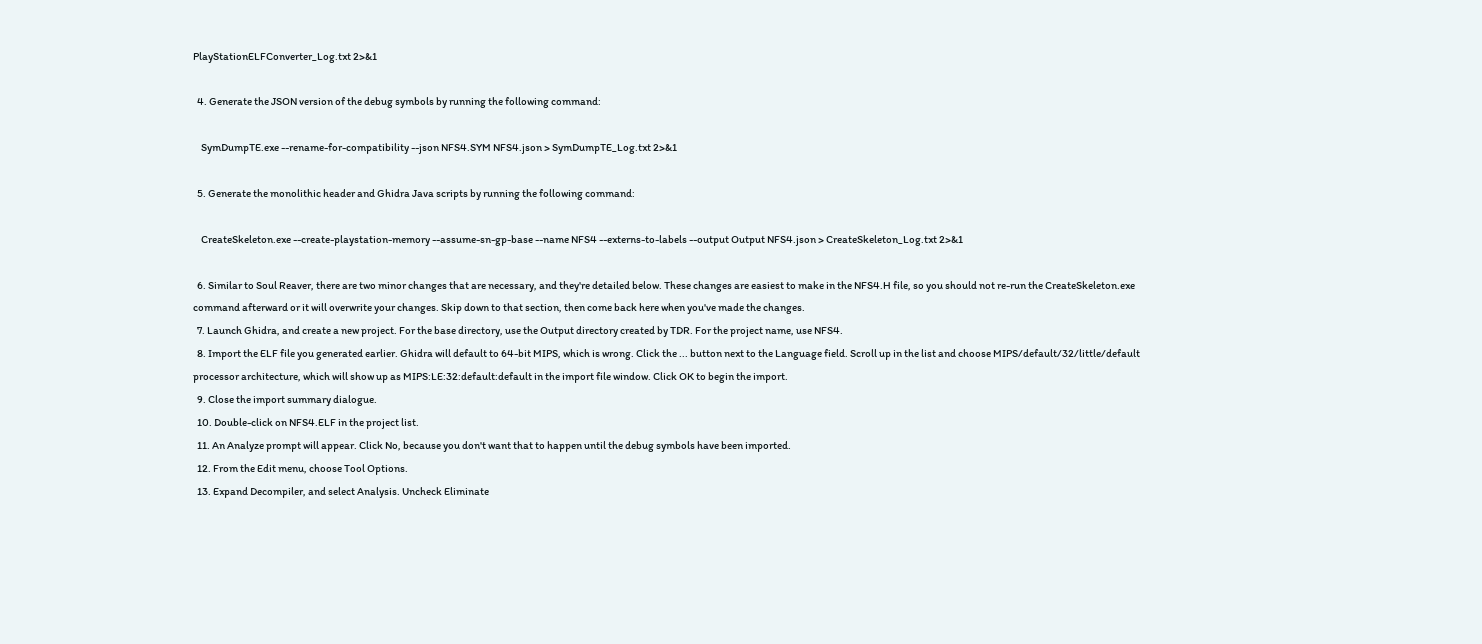PlayStationELFConverter_Log.txt 2>&1

  4. Generate the JSON version of the debug symbols by running the following command:

    SymDumpTE.exe --rename-for-compatibility --json NFS4.SYM NFS4.json > SymDumpTE_Log.txt 2>&1

  5. Generate the monolithic header and Ghidra Java scripts by running the following command:

    CreateSkeleton.exe --create-playstation-memory --assume-sn-gp-base --name NFS4 --externs-to-labels --output Output NFS4.json > CreateSkeleton_Log.txt 2>&1

  6. Similar to Soul Reaver, there are two minor changes that are necessary, and they're detailed below. These changes are easiest to make in the NFS4.H file, so you should not re-run the CreateSkeleton.exe command afterward or it will overwrite your changes. Skip down to that section, then come back here when you've made the changes.
  7. Launch Ghidra, and create a new project. For the base directory, use the Output directory created by TDR. For the project name, use NFS4.
  8. Import the ELF file you generated earlier. Ghidra will default to 64-bit MIPS, which is wrong. Click the ... button next to the Language field. Scroll up in the list and choose MIPS/default/32/little/default processor architecture, which will show up as MIPS:LE:32:default:default in the import file window. Click OK to begin the import.
  9. Close the import summary dialogue.
  10. Double-click on NFS4.ELF in the project list.
  11. An Analyze prompt will appear. Click No, because you don't want that to happen until the debug symbols have been imported.
  12. From the Edit menu, choose Tool Options.
  13. Expand Decompiler, and select Analysis. Uncheck Eliminate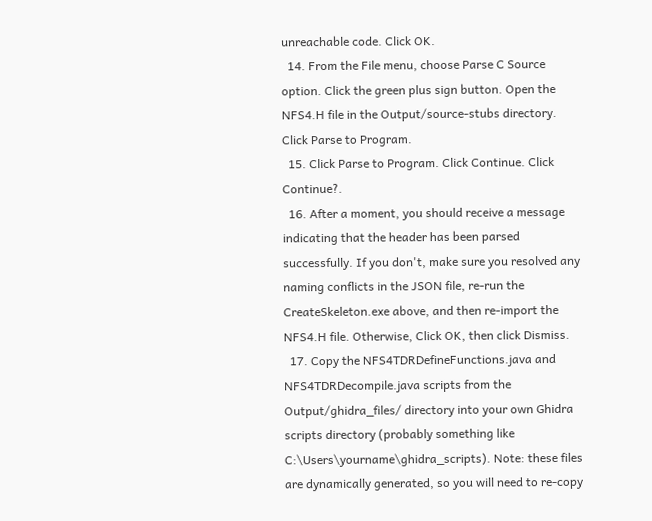unreachable code. Click OK.
  14. From the File menu, choose Parse C Source option. Click the green plus sign button. Open the NFS4.H file in the Output/source-stubs directory. Click Parse to Program.
  15. Click Parse to Program. Click Continue. Click Continue?.
  16. After a moment, you should receive a message indicating that the header has been parsed successfully. If you don't, make sure you resolved any naming conflicts in the JSON file, re-run the CreateSkeleton.exe above, and then re-import the NFS4.H file. Otherwise, Click OK, then click Dismiss.
  17. Copy the NFS4TDRDefineFunctions.java and NFS4TDRDecompile.java scripts from the Output/ghidra_files/ directory into your own Ghidra scripts directory (probably something like C:\Users\yourname\ghidra_scripts). Note: these files are dynamically generated, so you will need to re-copy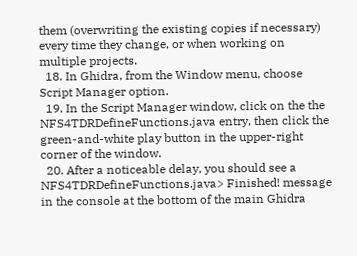them (overwriting the existing copies if necessary) every time they change, or when working on multiple projects.
  18. In Ghidra, from the Window menu, choose Script Manager option.
  19. In the Script Manager window, click on the the NFS4TDRDefineFunctions.java entry, then click the green-and-white play button in the upper-right corner of the window.
  20. After a noticeable delay, you should see a NFS4TDRDefineFunctions.java> Finished! message in the console at the bottom of the main Ghidra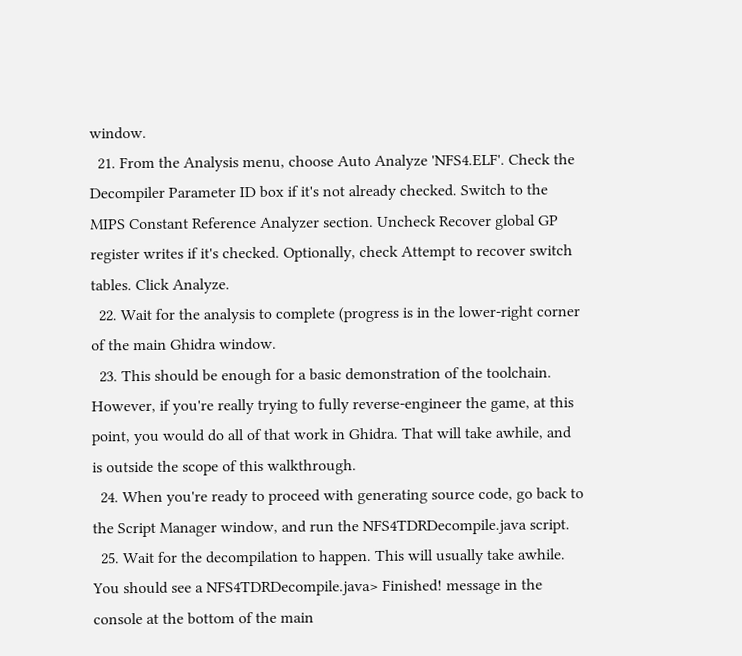window.
  21. From the Analysis menu, choose Auto Analyze 'NFS4.ELF'. Check the Decompiler Parameter ID box if it's not already checked. Switch to the MIPS Constant Reference Analyzer section. Uncheck Recover global GP register writes if it's checked. Optionally, check Attempt to recover switch tables. Click Analyze.
  22. Wait for the analysis to complete (progress is in the lower-right corner of the main Ghidra window.
  23. This should be enough for a basic demonstration of the toolchain. However, if you're really trying to fully reverse-engineer the game, at this point, you would do all of that work in Ghidra. That will take awhile, and is outside the scope of this walkthrough.
  24. When you're ready to proceed with generating source code, go back to the Script Manager window, and run the NFS4TDRDecompile.java script.
  25. Wait for the decompilation to happen. This will usually take awhile. You should see a NFS4TDRDecompile.java> Finished! message in the console at the bottom of the main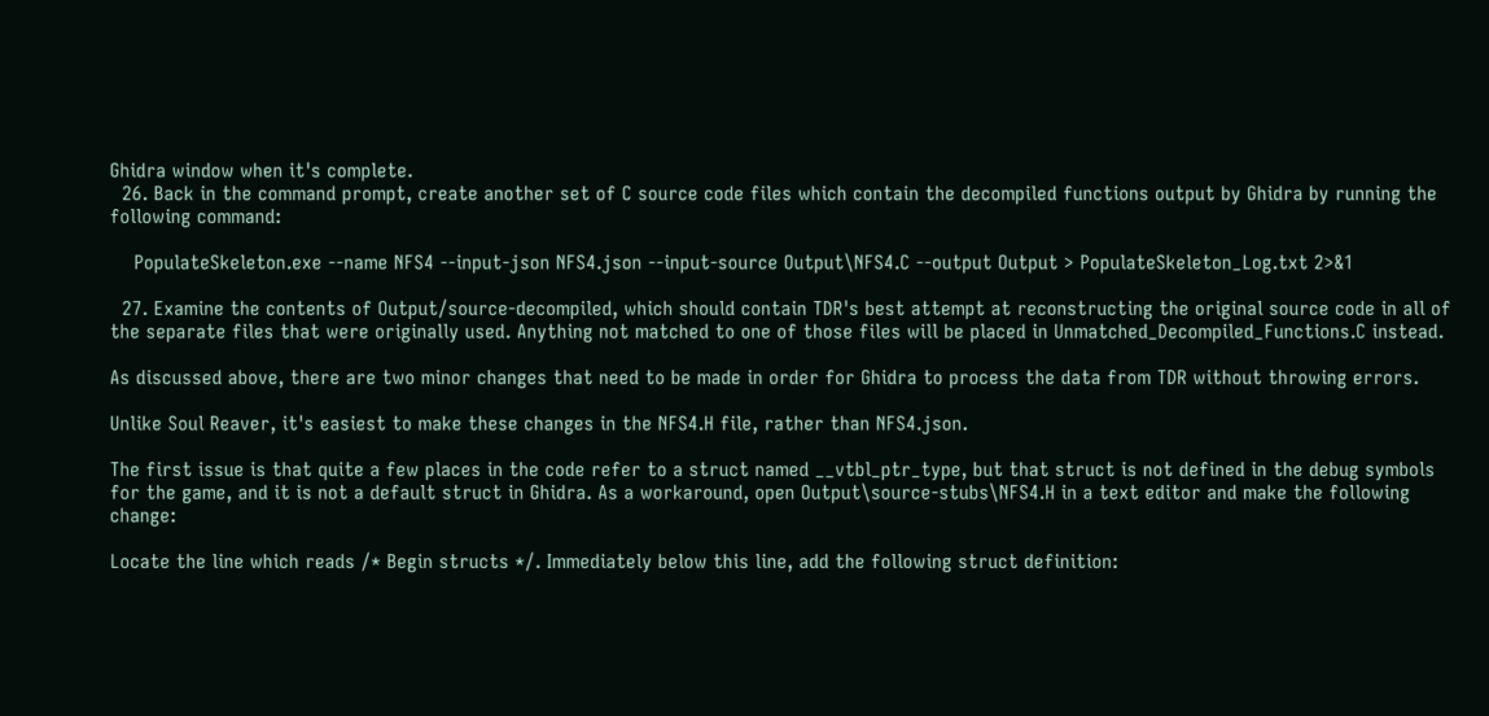Ghidra window when it's complete.
  26. Back in the command prompt, create another set of C source code files which contain the decompiled functions output by Ghidra by running the following command:

    PopulateSkeleton.exe --name NFS4 --input-json NFS4.json --input-source Output\NFS4.C --output Output > PopulateSkeleton_Log.txt 2>&1

  27. Examine the contents of Output/source-decompiled, which should contain TDR's best attempt at reconstructing the original source code in all of the separate files that were originally used. Anything not matched to one of those files will be placed in Unmatched_Decompiled_Functions.C instead.

As discussed above, there are two minor changes that need to be made in order for Ghidra to process the data from TDR without throwing errors.

Unlike Soul Reaver, it's easiest to make these changes in the NFS4.H file, rather than NFS4.json.

The first issue is that quite a few places in the code refer to a struct named __vtbl_ptr_type, but that struct is not defined in the debug symbols for the game, and it is not a default struct in Ghidra. As a workaround, open Output\source-stubs\NFS4.H in a text editor and make the following change:

Locate the line which reads /* Begin structs */. Immediately below this line, add the following struct definition: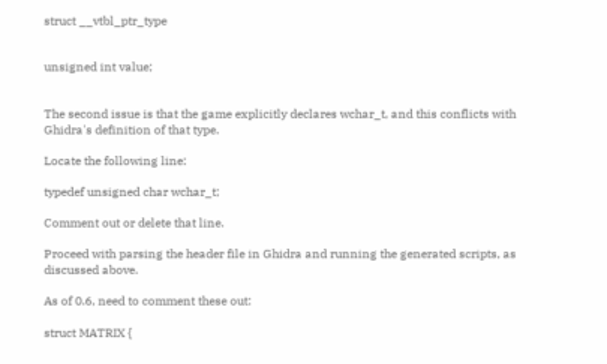struct __vtbl_ptr_type


unsigned int value;


The second issue is that the game explicitly declares wchar_t, and this conflicts with Ghidra's definition of that type.

Locate the following line:

typedef unsigned char wchar_t;

Comment out or delete that line.

Proceed with parsing the header file in Ghidra and running the generated scripts, as discussed above.

As of 0.6, need to comment these out:

struct MATRIX {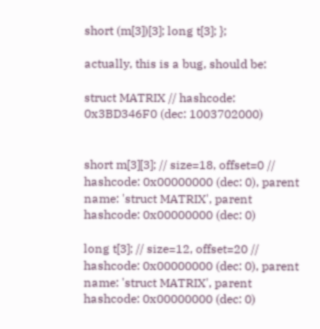short (m[3])[3]; long t[3]; };

actually, this is a bug, should be:

struct MATRIX // hashcode: 0x3BD346F0 (dec: 1003702000)


short m[3][3]; // size=18, offset=0 // hashcode: 0x00000000 (dec: 0), parent name: 'struct MATRIX', parent hashcode: 0x00000000 (dec: 0)

long t[3]; // size=12, offset=20 // hashcode: 0x00000000 (dec: 0), parent name: 'struct MATRIX', parent hashcode: 0x00000000 (dec: 0)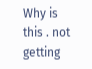Why is this . not getting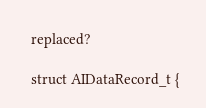replaced?

struct AIDataRecord_t {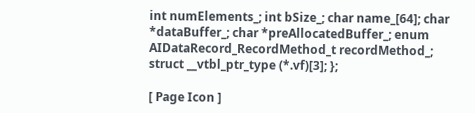int numElements_; int bSize_; char name_[64]; char *dataBuffer_; char *preAllocatedBuffer_; enum AIDataRecord_RecordMethod_t recordMethod_; struct __vtbl_ptr_type (*.vf)[3]; };

[ Page Icon ]